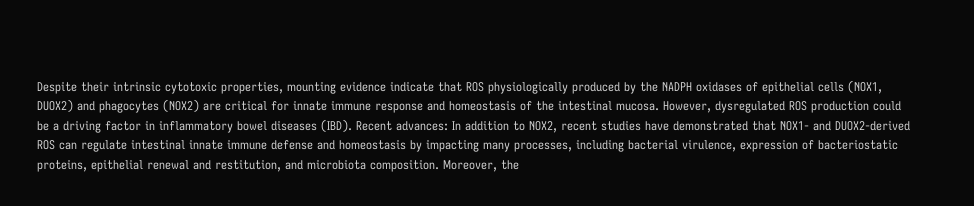Despite their intrinsic cytotoxic properties, mounting evidence indicate that ROS physiologically produced by the NADPH oxidases of epithelial cells (NOX1, DUOX2) and phagocytes (NOX2) are critical for innate immune response and homeostasis of the intestinal mucosa. However, dysregulated ROS production could be a driving factor in inflammatory bowel diseases (IBD). Recent advances: In addition to NOX2, recent studies have demonstrated that NOX1- and DUOX2-derived ROS can regulate intestinal innate immune defense and homeostasis by impacting many processes, including bacterial virulence, expression of bacteriostatic proteins, epithelial renewal and restitution, and microbiota composition. Moreover, the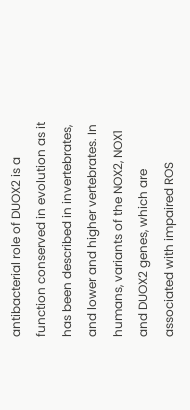antibacterial role of DUOX2 is a function conserved in evolution as it has been described in invertebrates, and lower and higher vertebrates. In humans, variants of the NOX2, NOX1 and DUOX2 genes, which are associated with impaired ROS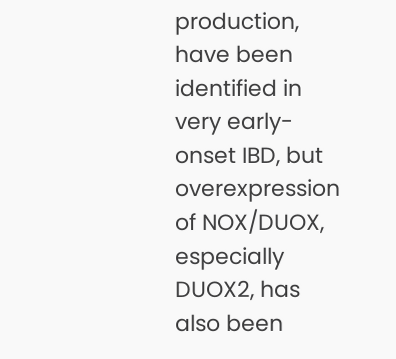production, have been identified in very early-onset IBD, but overexpression of NOX/DUOX, especially DUOX2, has also been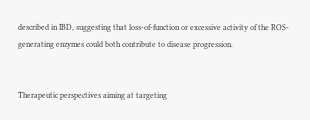described in IBD, suggesting that loss-of-function or excessive activity of the ROS-generating enzymes could both contribute to disease progression.


Therapeutic perspectives aiming at targeting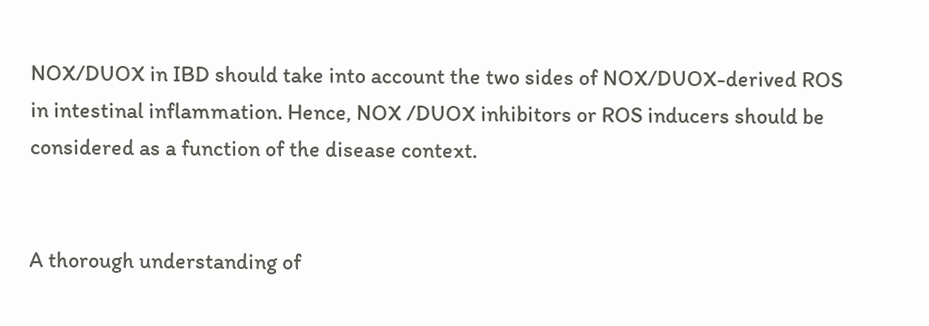NOX/DUOX in IBD should take into account the two sides of NOX/DUOX-derived ROS in intestinal inflammation. Hence, NOX /DUOX inhibitors or ROS inducers should be considered as a function of the disease context.


A thorough understanding of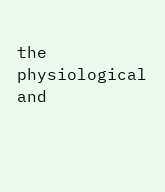the physiological and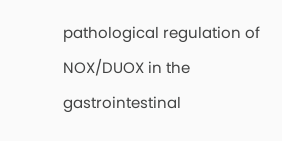pathological regulation of NOX/DUOX in the gastrointestinal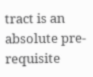tract is an absolute pre-requisite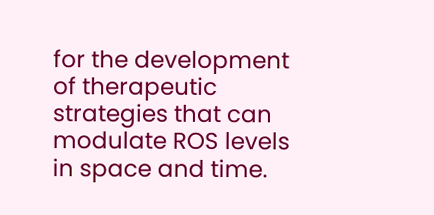for the development of therapeutic strategies that can modulate ROS levels in space and time.